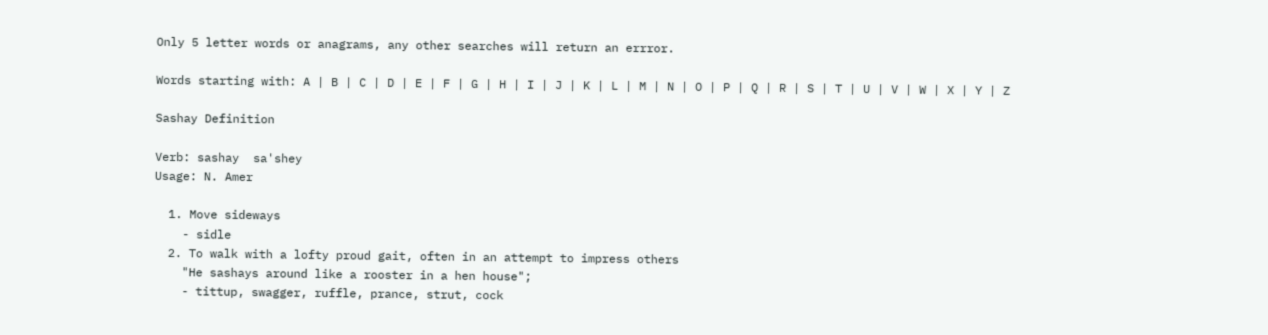Only 5 letter words or anagrams, any other searches will return an errror.

Words starting with: A | B | C | D | E | F | G | H | I | J | K | L | M | N | O | P | Q | R | S | T | U | V | W | X | Y | Z

Sashay Definition

Verb: sashay  sa'shey
Usage: N. Amer

  1. Move sideways
    - sidle
  2. To walk with a lofty proud gait, often in an attempt to impress others
    "He sashays around like a rooster in a hen house";
    - tittup, swagger, ruffle, prance, strut, cock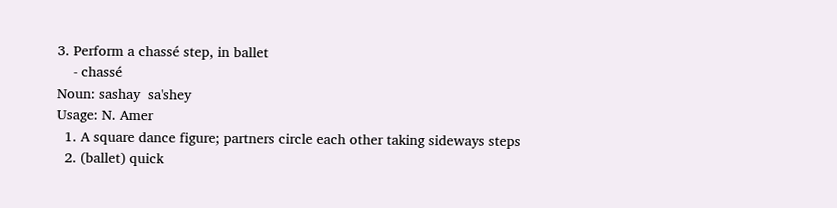3. Perform a chassé step, in ballet
    - chassé
Noun: sashay  sa'shey
Usage: N. Amer
  1. A square dance figure; partners circle each other taking sideways steps
  2. (ballet) quick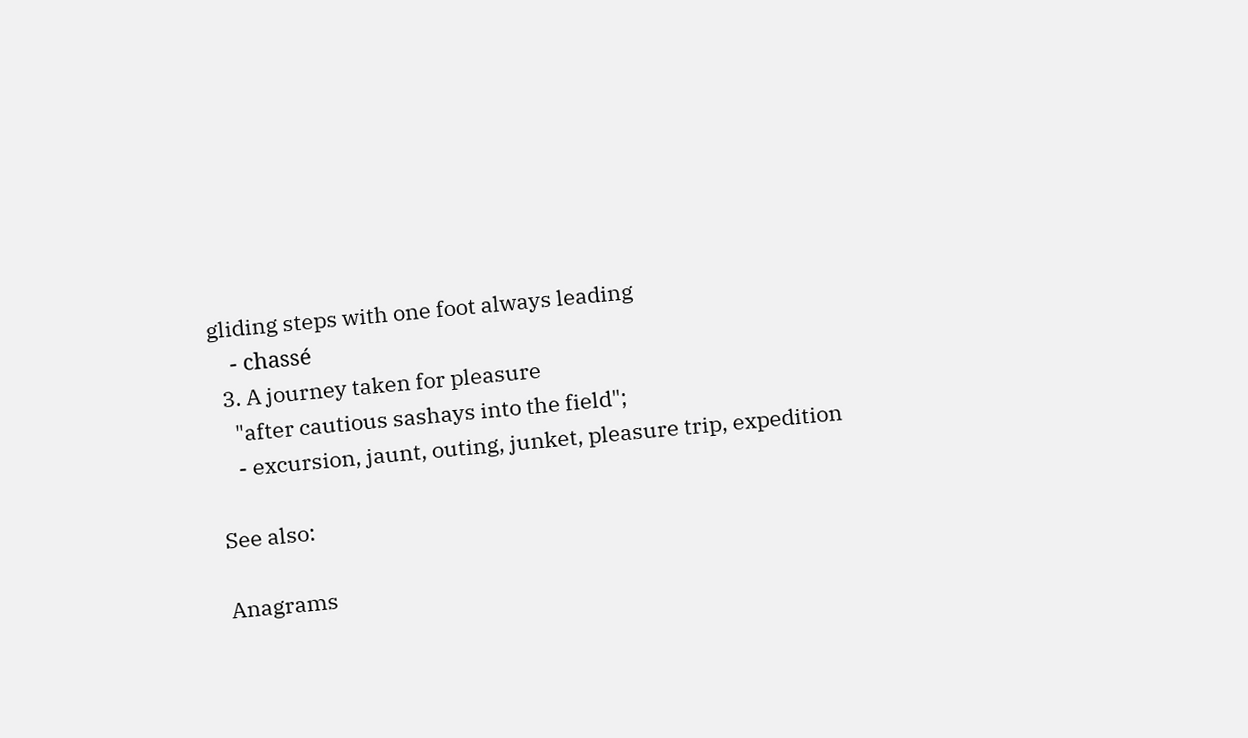gliding steps with one foot always leading
    - chassé
  3. A journey taken for pleasure
    "after cautious sashays into the field";
    - excursion, jaunt, outing, junket, pleasure trip, expedition

See also:

Anagrams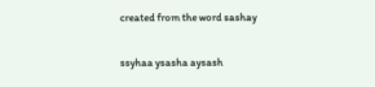created from the word sashay

ssyhaa ysasha aysash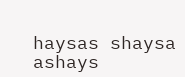haysas shaysa ashays